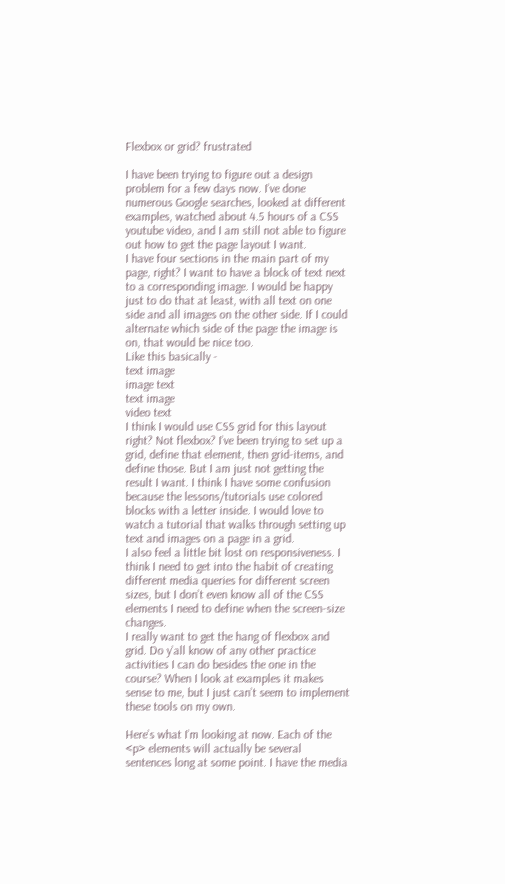Flexbox or grid? frustrated

I have been trying to figure out a design problem for a few days now. I’ve done numerous Google searches, looked at different examples, watched about 4.5 hours of a CSS youtube video, and I am still not able to figure out how to get the page layout I want.
I have four sections in the main part of my page, right? I want to have a block of text next to a corresponding image. I would be happy just to do that at least, with all text on one side and all images on the other side. If I could alternate which side of the page the image is on, that would be nice too.
Like this basically -
text image
image text
text image
video text
I think I would use CSS grid for this layout right? Not flexbox? I’ve been trying to set up a grid, define that element, then grid-items, and define those. But I am just not getting the result I want. I think I have some confusion because the lessons/tutorials use colored blocks with a letter inside. I would love to watch a tutorial that walks through setting up text and images on a page in a grid.
I also feel a little bit lost on responsiveness. I think I need to get into the habit of creating different media queries for different screen sizes, but I don’t even know all of the CSS elements I need to define when the screen-size changes.
I really want to get the hang of flexbox and grid. Do y’all know of any other practice activities I can do besides the one in the course? When I look at examples it makes sense to me, but I just can’t seem to implement these tools on my own.

Here’s what I’m looking at now. Each of the <p> elements will actually be several sentences long at some point. I have the media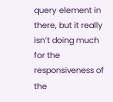query element in there, but it really isn’t doing much for the responsiveness of the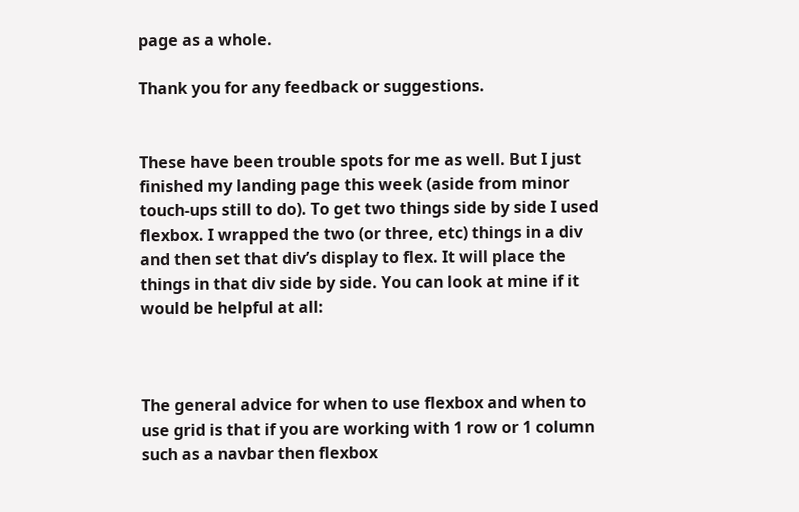page as a whole.

Thank you for any feedback or suggestions.


These have been trouble spots for me as well. But I just finished my landing page this week (aside from minor touch-ups still to do). To get two things side by side I used flexbox. I wrapped the two (or three, etc) things in a div and then set that div’s display to flex. It will place the things in that div side by side. You can look at mine if it would be helpful at all:



The general advice for when to use flexbox and when to use grid is that if you are working with 1 row or 1 column such as a navbar then flexbox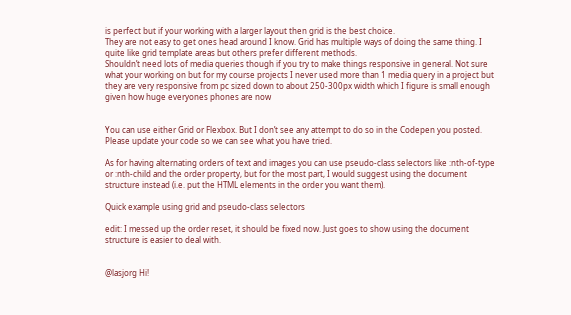is perfect but if your working with a larger layout then grid is the best choice.
They are not easy to get ones head around I know. Grid has multiple ways of doing the same thing. I quite like grid template areas but others prefer different methods.
Shouldn’t need lots of media queries though if you try to make things responsive in general. Not sure what your working on but for my course projects I never used more than 1 media query in a project but they are very responsive from pc sized down to about 250-300px width which I figure is small enough given how huge everyones phones are now


You can use either Grid or Flexbox. But I don’t see any attempt to do so in the Codepen you posted. Please update your code so we can see what you have tried.

As for having alternating orders of text and images you can use pseudo-class selectors like :nth-of-type or :nth-child and the order property, but for the most part, I would suggest using the document structure instead (i.e. put the HTML elements in the order you want them).

Quick example using grid and pseudo-class selectors

edit: I messed up the order reset, it should be fixed now. Just goes to show using the document structure is easier to deal with.


@lasjorg Hi!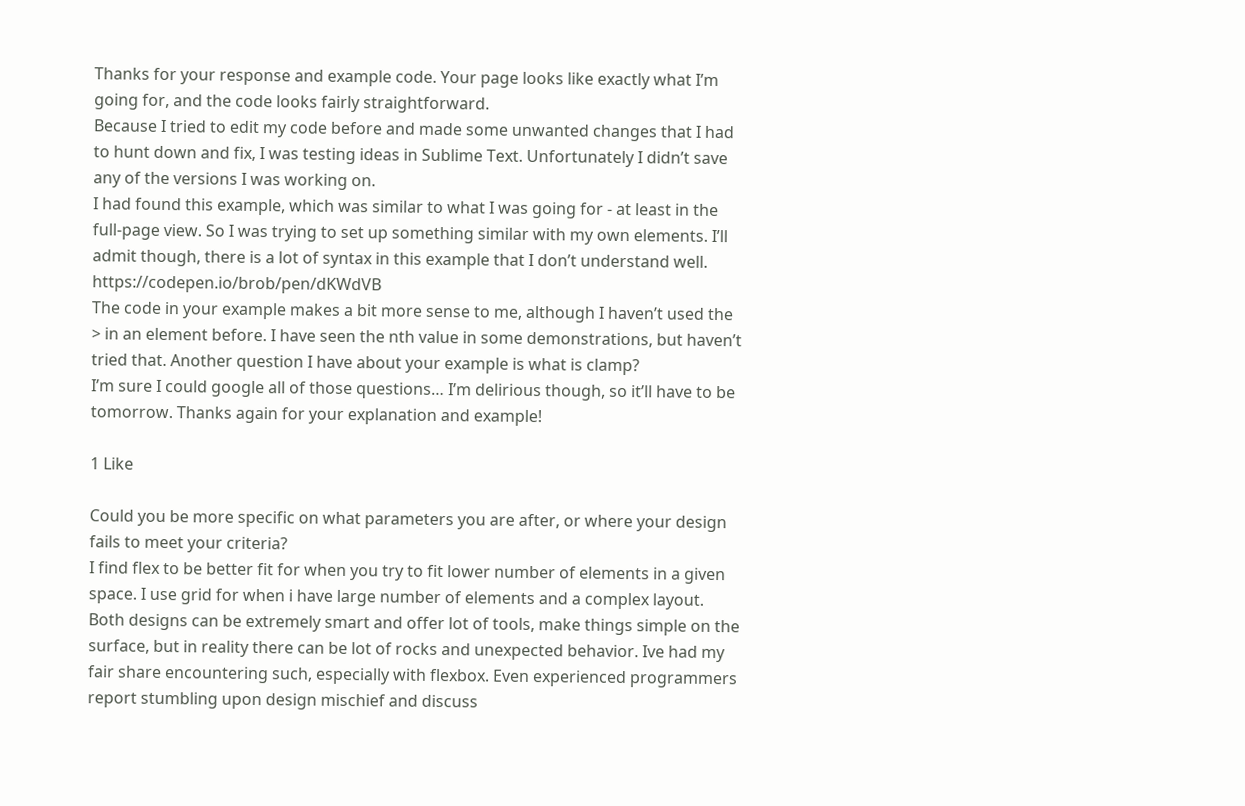Thanks for your response and example code. Your page looks like exactly what I’m going for, and the code looks fairly straightforward.
Because I tried to edit my code before and made some unwanted changes that I had to hunt down and fix, I was testing ideas in Sublime Text. Unfortunately I didn’t save any of the versions I was working on.
I had found this example, which was similar to what I was going for - at least in the full-page view. So I was trying to set up something similar with my own elements. I’ll admit though, there is a lot of syntax in this example that I don’t understand well. https://codepen.io/brob/pen/dKWdVB
The code in your example makes a bit more sense to me, although I haven’t used the > in an element before. I have seen the nth value in some demonstrations, but haven’t tried that. Another question I have about your example is what is clamp?
I’m sure I could google all of those questions… I’m delirious though, so it’ll have to be tomorrow. Thanks again for your explanation and example!

1 Like

Could you be more specific on what parameters you are after, or where your design fails to meet your criteria?
I find flex to be better fit for when you try to fit lower number of elements in a given space. I use grid for when i have large number of elements and a complex layout. Both designs can be extremely smart and offer lot of tools, make things simple on the surface, but in reality there can be lot of rocks and unexpected behavior. Ive had my fair share encountering such, especially with flexbox. Even experienced programmers report stumbling upon design mischief and discuss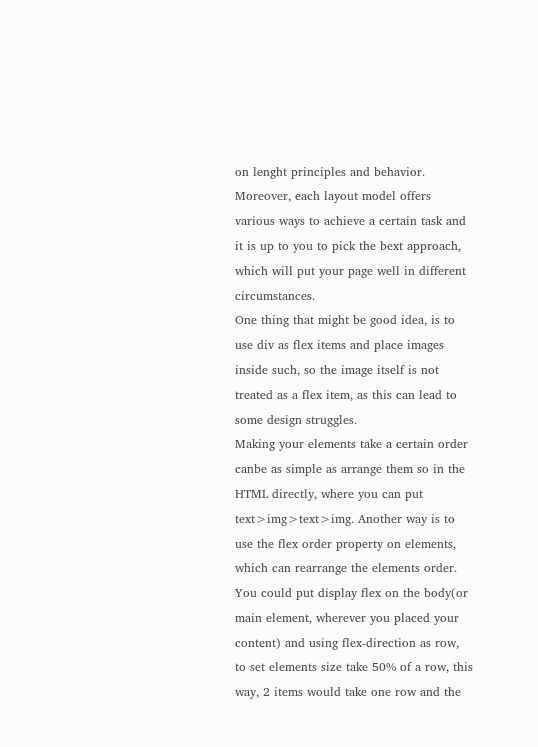on lenght principles and behavior.
Moreover, each layout model offers various ways to achieve a certain task and it is up to you to pick the bext approach, which will put your page well in different circumstances.
One thing that might be good idea, is to use div as flex items and place images inside such, so the image itself is not treated as a flex item, as this can lead to some design struggles.
Making your elements take a certain order canbe as simple as arrange them so in the HTML directly, where you can put text>img>text>img. Another way is to use the flex order property on elements, which can rearrange the elements order.
You could put display flex on the body(or main element, wherever you placed your content) and using flex-direction as row, to set elements size take 50% of a row, this way, 2 items would take one row and the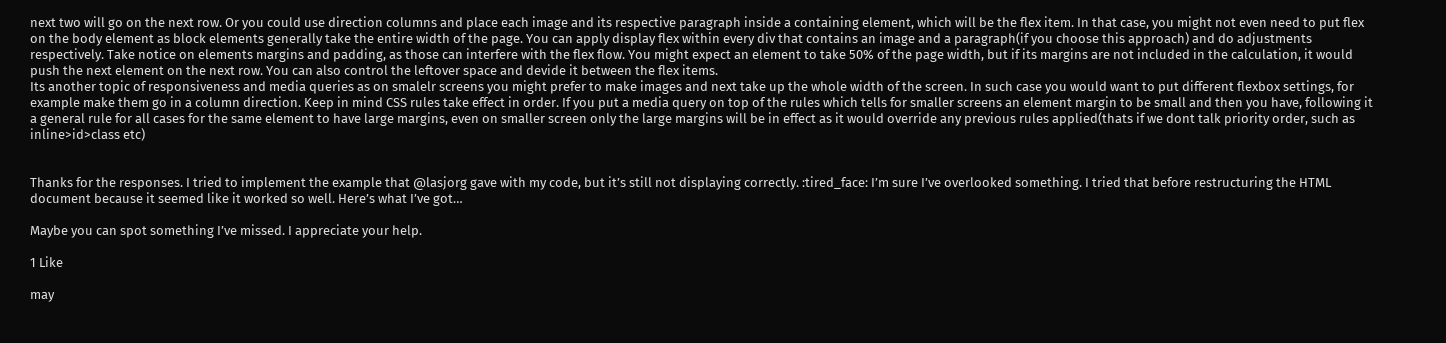next two will go on the next row. Or you could use direction columns and place each image and its respective paragraph inside a containing element, which will be the flex item. In that case, you might not even need to put flex on the body element as block elements generally take the entire width of the page. You can apply display flex within every div that contains an image and a paragraph(if you choose this approach) and do adjustments respectively. Take notice on elements margins and padding, as those can interfere with the flex flow. You might expect an element to take 50% of the page width, but if its margins are not included in the calculation, it would push the next element on the next row. You can also control the leftover space and devide it between the flex items.
Its another topic of responsiveness and media queries as on smalelr screens you might prefer to make images and next take up the whole width of the screen. In such case you would want to put different flexbox settings, for example make them go in a column direction. Keep in mind CSS rules take effect in order. If you put a media query on top of the rules which tells for smaller screens an element margin to be small and then you have, following it a general rule for all cases for the same element to have large margins, even on smaller screen only the large margins will be in effect as it would override any previous rules applied(thats if we dont talk priority order, such as inline>id>class etc)


Thanks for the responses. I tried to implement the example that @lasjorg gave with my code, but it’s still not displaying correctly. :tired_face: I’m sure I’ve overlooked something. I tried that before restructuring the HTML document because it seemed like it worked so well. Here’s what I’ve got…

Maybe you can spot something I’ve missed. I appreciate your help.

1 Like

may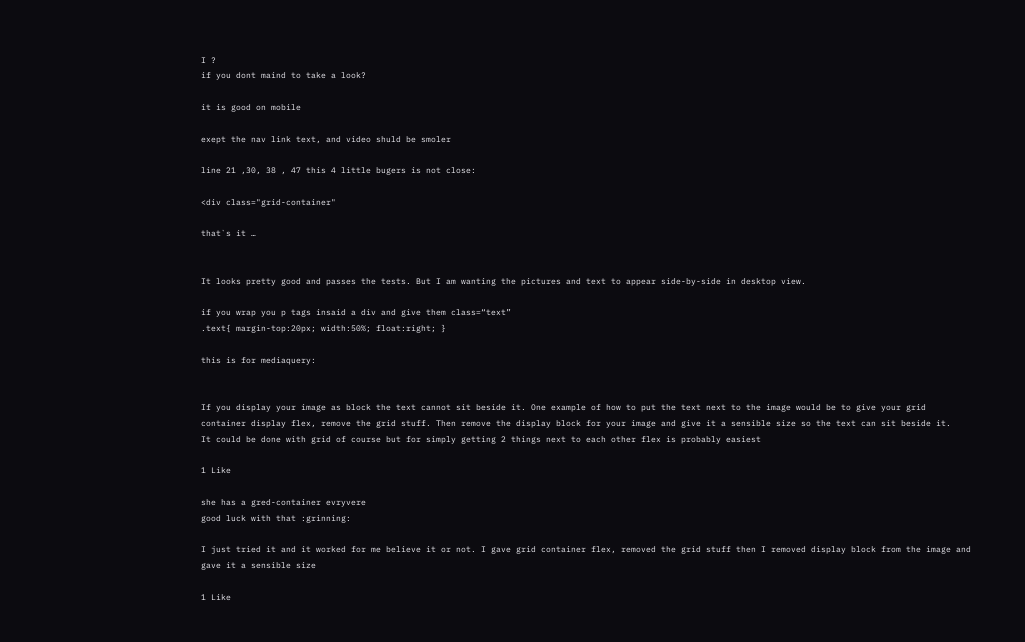I ?
if you dont maind to take a look?

it is good on mobile

exept the nav link text, and video shuld be smoler

line 21 ,30, 38 , 47 this 4 little bugers is not close:

<div class="grid-container"

that`s it …


It looks pretty good and passes the tests. But I am wanting the pictures and text to appear side-by-side in desktop view.

if you wrap you p tags insaid a div and give them class=“text”
.text{ margin-top:20px; width:50%; float:right; }

this is for mediaquery:


If you display your image as block the text cannot sit beside it. One example of how to put the text next to the image would be to give your grid container display flex, remove the grid stuff. Then remove the display block for your image and give it a sensible size so the text can sit beside it.
It could be done with grid of course but for simply getting 2 things next to each other flex is probably easiest

1 Like

she has a gred-container evryvere
good luck with that :grinning:

I just tried it and it worked for me believe it or not. I gave grid container flex, removed the grid stuff then I removed display block from the image and gave it a sensible size

1 Like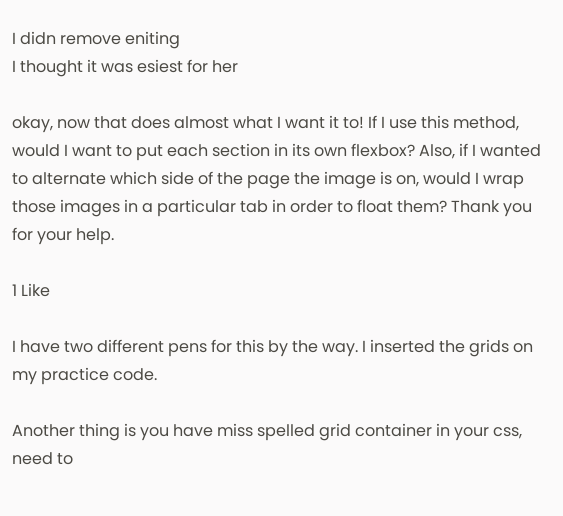I didn remove eniting
I thought it was esiest for her

okay, now that does almost what I want it to! If I use this method, would I want to put each section in its own flexbox? Also, if I wanted to alternate which side of the page the image is on, would I wrap those images in a particular tab in order to float them? Thank you for your help.

1 Like

I have two different pens for this by the way. I inserted the grids on my practice code.

Another thing is you have miss spelled grid container in your css, need to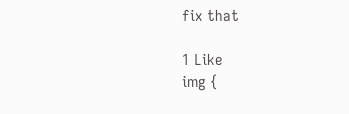fix that

1 Like
img {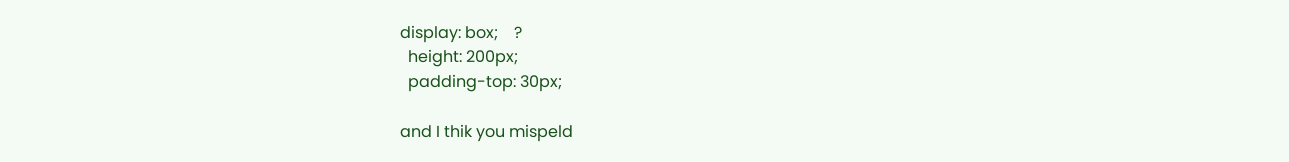display: box;    ?
  height: 200px;
  padding-top: 30px;

and I thik you mispeld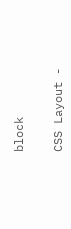block


CSS Layout -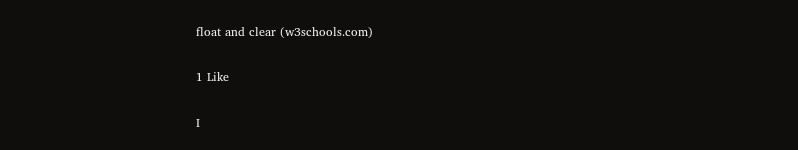float and clear (w3schools.com)

1 Like

I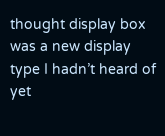thought display box was a new display type I hadn’t heard of yet